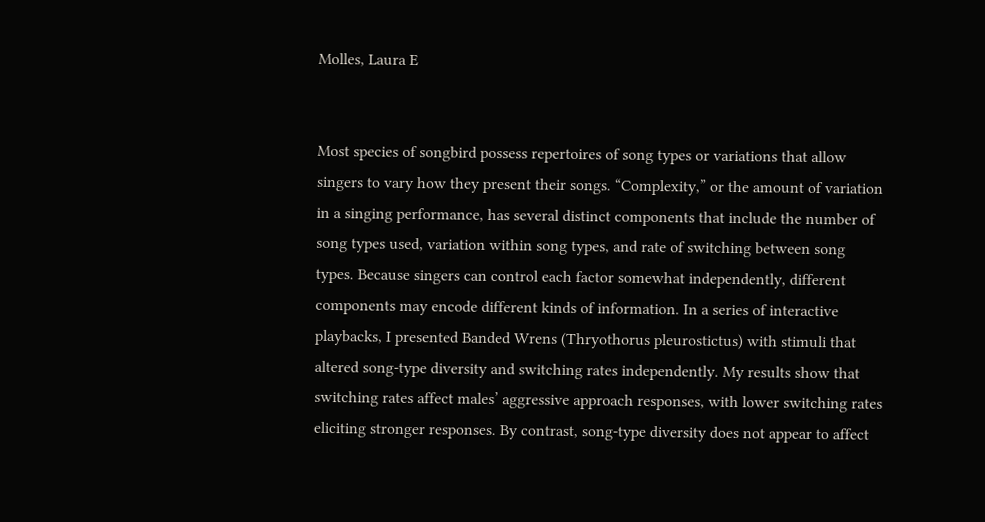Molles, Laura E


Most species of songbird possess repertoires of song types or variations that allow singers to vary how they present their songs. “Complexity,” or the amount of variation in a singing performance, has several distinct components that include the number of song types used, variation within song types, and rate of switching between song types. Because singers can control each factor somewhat independently, different components may encode different kinds of information. In a series of interactive playbacks, I presented Banded Wrens (Thryothorus pleurostictus) with stimuli that altered song-type diversity and switching rates independently. My results show that switching rates affect males’ aggressive approach responses, with lower switching rates eliciting stronger responses. By contrast, song-type diversity does not appear to affect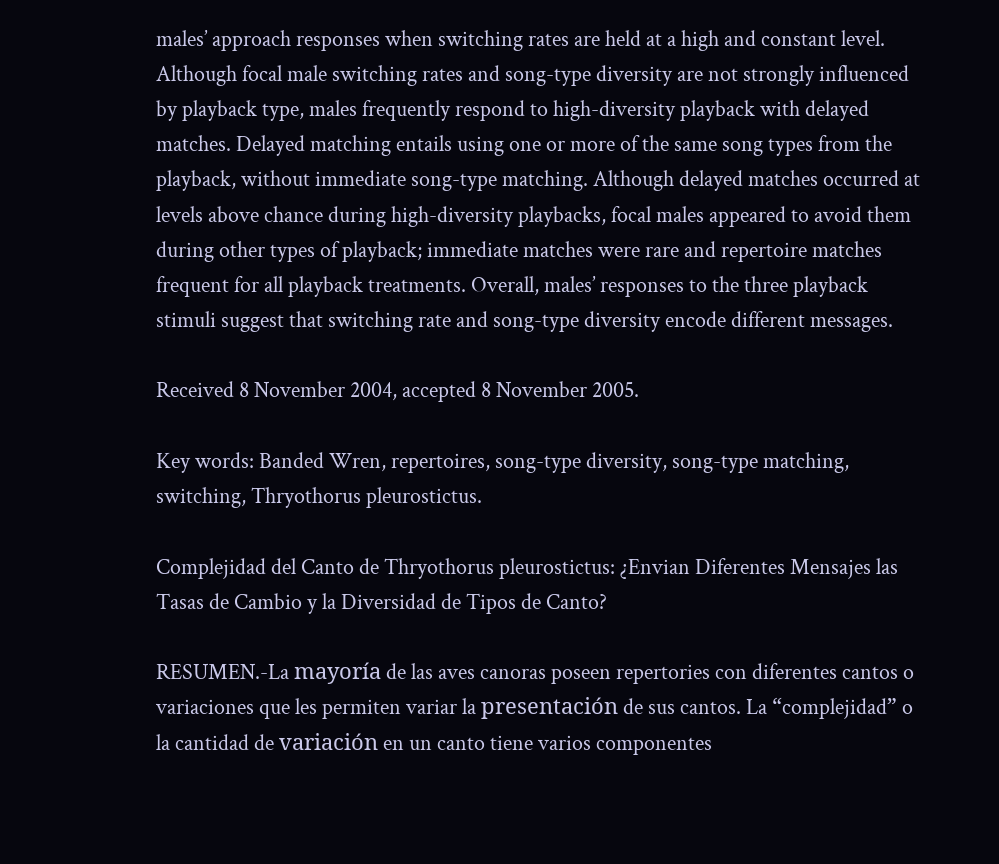males’ approach responses when switching rates are held at a high and constant level. Although focal male switching rates and song-type diversity are not strongly influenced by playback type, males frequently respond to high-diversity playback with delayed matches. Delayed matching entails using one or more of the same song types from the playback, without immediate song-type matching. Although delayed matches occurred at levels above chance during high-diversity playbacks, focal males appeared to avoid them during other types of playback; immediate matches were rare and repertoire matches frequent for all playback treatments. Overall, males’ responses to the three playback stimuli suggest that switching rate and song-type diversity encode different messages.

Received 8 November 2004, accepted 8 November 2005.

Key words: Banded Wren, repertoires, song-type diversity, song-type matching, switching, Thryothorus pleurostictus.

Complejidad del Canto de Thryothorus pleurostictus: ¿Envian Diferentes Mensajes las Tasas de Cambio y la Diversidad de Tipos de Canto?

RESUMEN.-La mayoría de las aves canoras poseen repertories con diferentes cantos o variaciones que les permiten variar la presentación de sus cantos. La “complejidad” o la cantidad de variación en un canto tiene varios componentes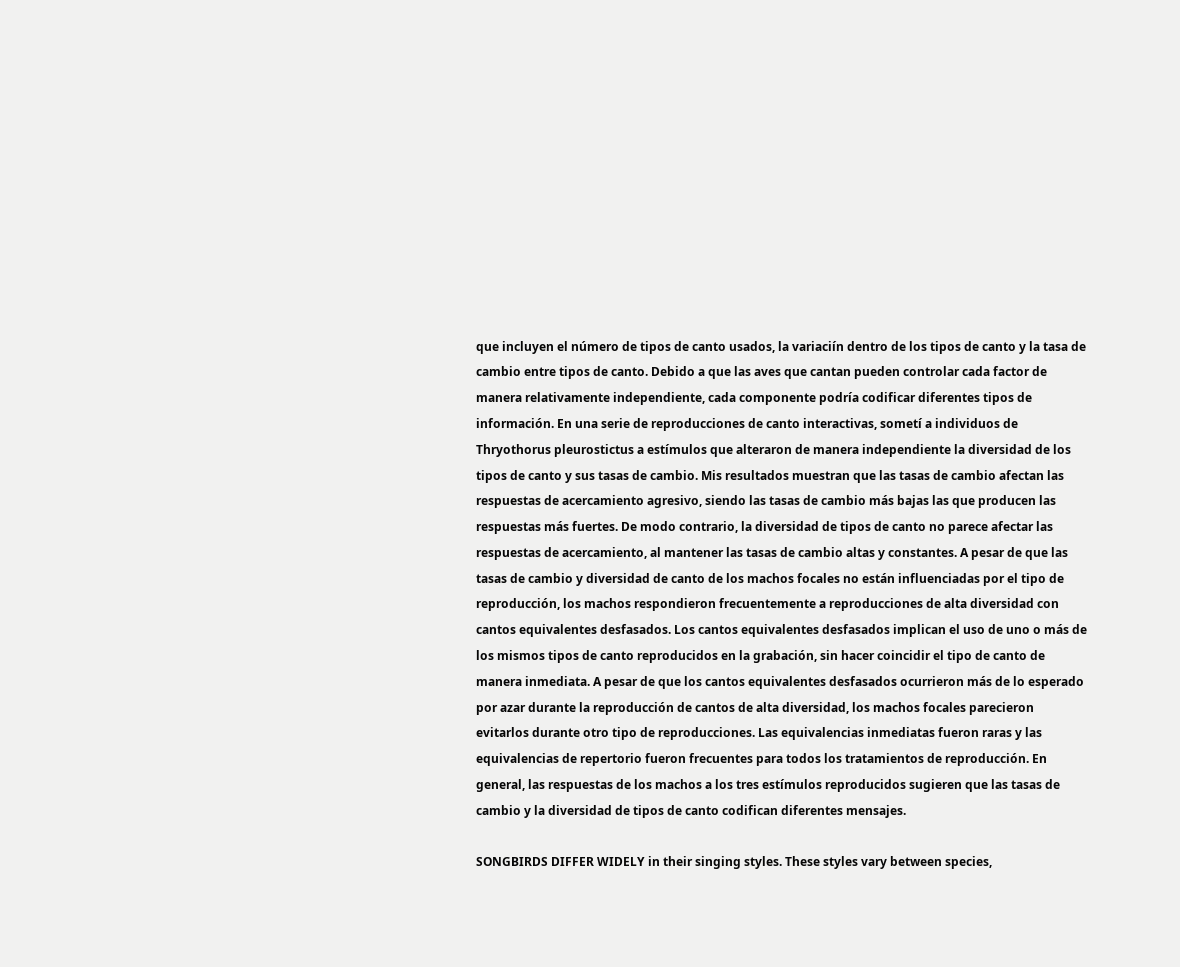que incluyen el número de tipos de canto usados, la variaciín dentro de los tipos de canto y la tasa de cambio entre tipos de canto. Debido a que las aves que cantan pueden controlar cada factor de manera relativamente independiente, cada componente podría codificar diferentes tipos de información. En una serie de reproducciones de canto interactivas, sometí a individuos de Thryothorus pleurostictus a estímulos que alteraron de manera independiente la diversidad de los tipos de canto y sus tasas de cambio. Mis resultados muestran que las tasas de cambio afectan las respuestas de acercamiento agresivo, siendo las tasas de cambio más bajas las que producen las respuestas más fuertes. De modo contrario, la diversidad de tipos de canto no parece afectar las respuestas de acercamiento, al mantener las tasas de cambio altas y constantes. A pesar de que las tasas de cambio y diversidad de canto de los machos focales no están influenciadas por el tipo de reproducción, los machos respondieron frecuentemente a reproducciones de alta diversidad con cantos equivalentes desfasados. Los cantos equivalentes desfasados implican el uso de uno o más de los mismos tipos de canto reproducidos en la grabación, sin hacer coincidir el tipo de canto de manera inmediata. A pesar de que los cantos equivalentes desfasados ocurrieron más de lo esperado por azar durante la reproducción de cantos de alta diversidad, los machos focales parecieron evitarlos durante otro tipo de reproducciones. Las equivalencias inmediatas fueron raras y las equivalencias de repertorio fueron frecuentes para todos los tratamientos de reproducción. En general, las respuestas de los machos a los tres estímulos reproducidos sugieren que las tasas de cambio y la diversidad de tipos de canto codifican diferentes mensajes.

SONGBIRDS DIFFER WIDELY in their singing styles. These styles vary between species,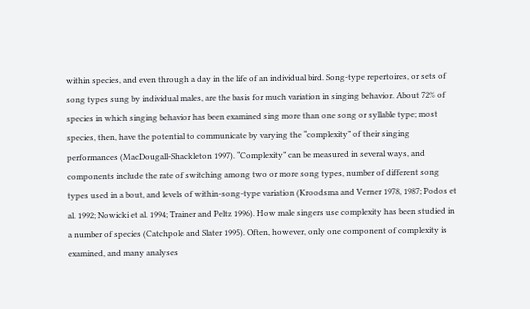within species, and even through a day in the life of an individual bird. Song-type repertoires, or sets of song types sung by individual males, are the basis for much variation in singing behavior. About 72% of species in which singing behavior has been examined sing more than one song or syllable type; most species, then, have the potential to communicate by varying the “complexity” of their singing performances (MacDougall-Shackleton 1997). “Complexity” can be measured in several ways, and components include the rate of switching among two or more song types, number of different song types used in a bout, and levels of within-song-type variation (Kroodsma and Verner 1978, 1987; Podos et al. 1992; Nowicki et al. 1994; Trainer and Peltz 1996). How male singers use complexity has been studied in a number of species (Catchpole and Slater 1995). Often, however, only one component of complexity is examined, and many analyses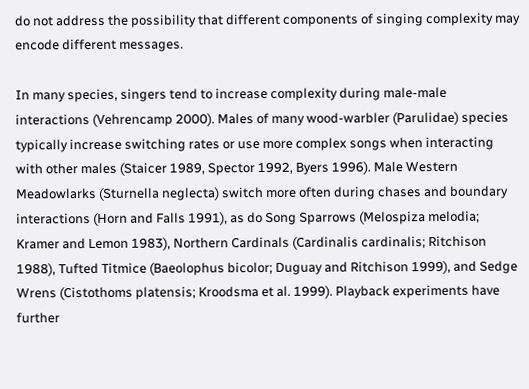do not address the possibility that different components of singing complexity may encode different messages.

In many species, singers tend to increase complexity during male-male interactions (Vehrencamp 2000). Males of many wood-warbler (Parulidae) species typically increase switching rates or use more complex songs when interacting with other males (Staicer 1989, Spector 1992, Byers 1996). Male Western Meadowlarks (Sturnella neglecta) switch more often during chases and boundary interactions (Horn and Falls 1991), as do Song Sparrows (Melospiza melodia; Kramer and Lemon 1983), Northern Cardinals (Cardinalis cardinalis; Ritchison 1988), Tufted Titmice (Baeolophus bicolor; Duguay and Ritchison 1999), and Sedge Wrens (Cistothoms platensis; Kroodsma et al. 1999). Playback experiments have further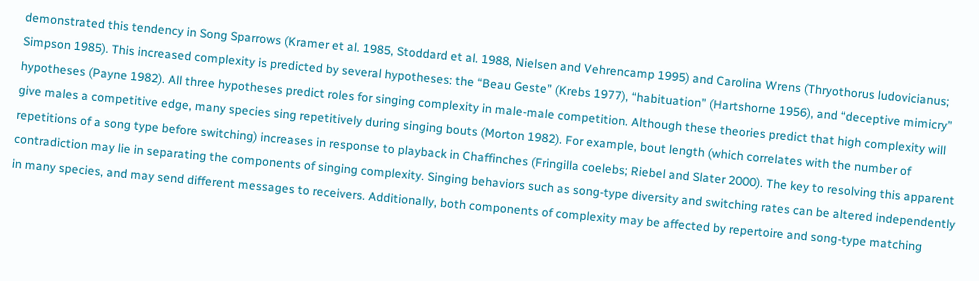demonstrated this tendency in Song Sparrows (Kramer et al. 1985, Stoddard et al. 1988, Nielsen and Vehrencamp 1995) and Carolina Wrens (Thryothorus ludovicianus; Simpson 1985). This increased complexity is predicted by several hypotheses: the “Beau Geste” (Krebs 1977), “habituation” (Hartshorne 1956), and “deceptive mimicry” hypotheses (Payne 1982). All three hypotheses predict roles for singing complexity in male-male competition. Although these theories predict that high complexity will give males a competitive edge, many species sing repetitively during singing bouts (Morton 1982). For example, bout length (which correlates with the number of repetitions of a song type before switching) increases in response to playback in Chaffinches (Fringilla coelebs; Riebel and Slater 2000). The key to resolving this apparent contradiction may lie in separating the components of singing complexity. Singing behaviors such as song-type diversity and switching rates can be altered independently in many species, and may send different messages to receivers. Additionally, both components of complexity may be affected by repertoire and song-type matching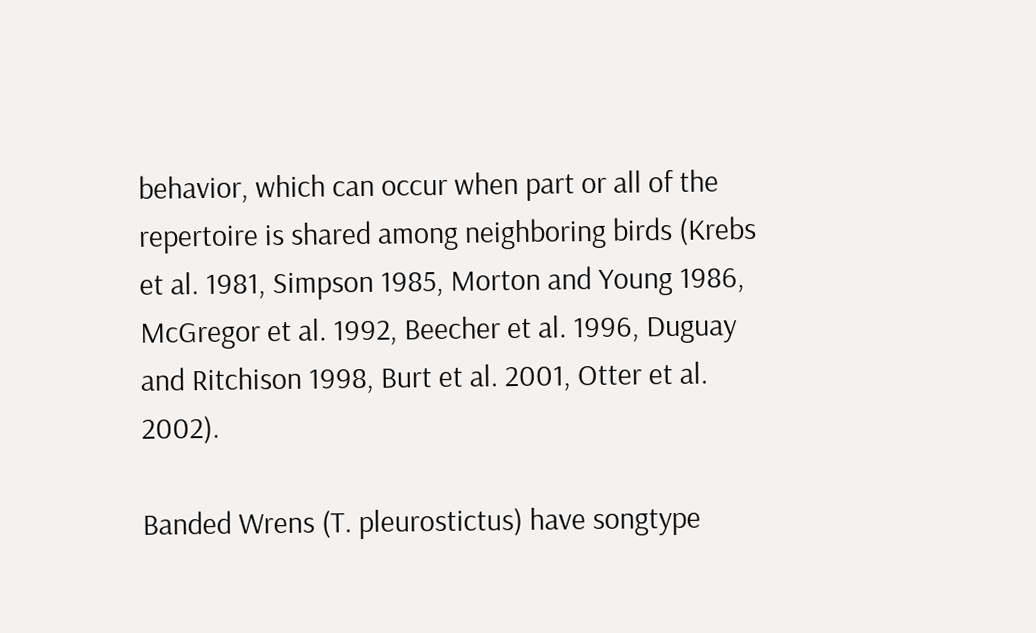behavior, which can occur when part or all of the repertoire is shared among neighboring birds (Krebs et al. 1981, Simpson 1985, Morton and Young 1986, McGregor et al. 1992, Beecher et al. 1996, Duguay and Ritchison 1998, Burt et al. 2001, Otter et al. 2002).

Banded Wrens (T. pleurostictus) have songtype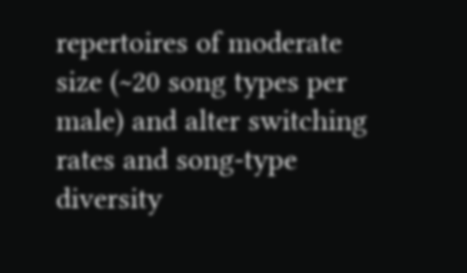repertoires of moderate size (~20 song types per male) and alter switching rates and song-type diversity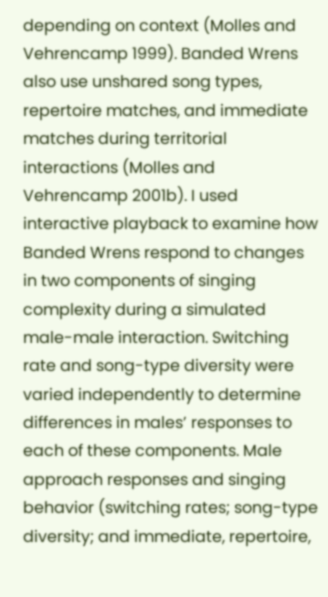depending on context (Molles and Vehrencamp 1999). Banded Wrens also use unshared song types, repertoire matches, and immediate matches during territorial interactions (Molles and Vehrencamp 2001b). I used interactive playback to examine how Banded Wrens respond to changes in two components of singing complexity during a simulated male-male interaction. Switching rate and song-type diversity were varied independently to determine differences in males’ responses to each of these components. Male approach responses and singing behavior (switching rates; song-type diversity; and immediate, repertoire,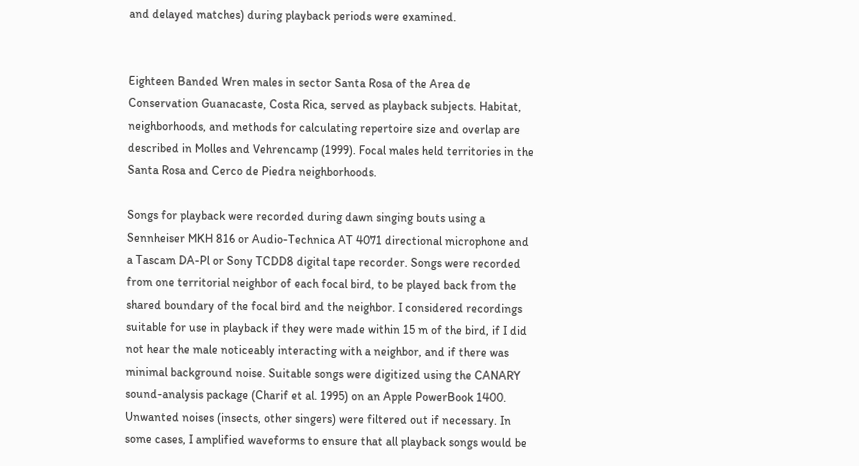and delayed matches) during playback periods were examined.


Eighteen Banded Wren males in sector Santa Rosa of the Area de Conservation Guanacaste, Costa Rica, served as playback subjects. Habitat, neighborhoods, and methods for calculating repertoire size and overlap are described in Molles and Vehrencamp (1999). Focal males held territories in the Santa Rosa and Cerco de Piedra neighborhoods.

Songs for playback were recorded during dawn singing bouts using a Sennheiser MKH 816 or Audio-Technica AT 4071 directional microphone and a Tascam DA-Pl or Sony TCDD8 digital tape recorder. Songs were recorded from one territorial neighbor of each focal bird, to be played back from the shared boundary of the focal bird and the neighbor. I considered recordings suitable for use in playback if they were made within 15 m of the bird, if I did not hear the male noticeably interacting with a neighbor, and if there was minimal background noise. Suitable songs were digitized using the CANARY sound-analysis package (Charif et al. 1995) on an Apple PowerBook 1400. Unwanted noises (insects, other singers) were filtered out if necessary. In some cases, I amplified waveforms to ensure that all playback songs would be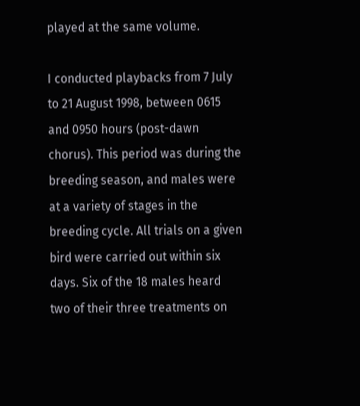played at the same volume.

I conducted playbacks from 7 July to 21 August 1998, between 0615 and 0950 hours (post-dawn chorus). This period was during the breeding season, and males were at a variety of stages in the breeding cycle. All trials on a given bird were carried out within six days. Six of the 18 males heard two of their three treatments on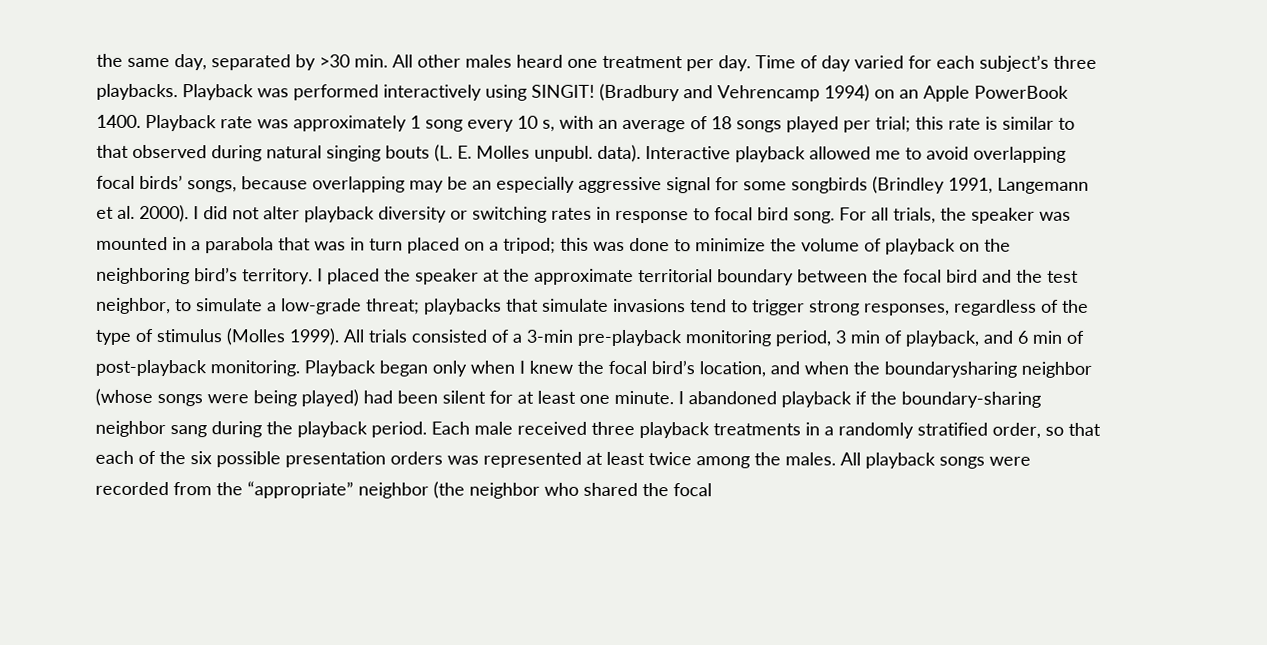the same day, separated by >30 min. All other males heard one treatment per day. Time of day varied for each subject’s three playbacks. Playback was performed interactively using SINGIT! (Bradbury and Vehrencamp 1994) on an Apple PowerBook 1400. Playback rate was approximately 1 song every 10 s, with an average of 18 songs played per trial; this rate is similar to that observed during natural singing bouts (L. E. Molles unpubl. data). Interactive playback allowed me to avoid overlapping focal birds’ songs, because overlapping may be an especially aggressive signal for some songbirds (Brindley 1991, Langemann et al. 2000). I did not alter playback diversity or switching rates in response to focal bird song. For all trials, the speaker was mounted in a parabola that was in turn placed on a tripod; this was done to minimize the volume of playback on the neighboring bird’s territory. I placed the speaker at the approximate territorial boundary between the focal bird and the test neighbor, to simulate a low-grade threat; playbacks that simulate invasions tend to trigger strong responses, regardless of the type of stimulus (Molles 1999). All trials consisted of a 3-min pre-playback monitoring period, 3 min of playback, and 6 min of post-playback monitoring. Playback began only when I knew the focal bird’s location, and when the boundarysharing neighbor (whose songs were being played) had been silent for at least one minute. I abandoned playback if the boundary-sharing neighbor sang during the playback period. Each male received three playback treatments in a randomly stratified order, so that each of the six possible presentation orders was represented at least twice among the males. All playback songs were recorded from the “appropriate” neighbor (the neighbor who shared the focal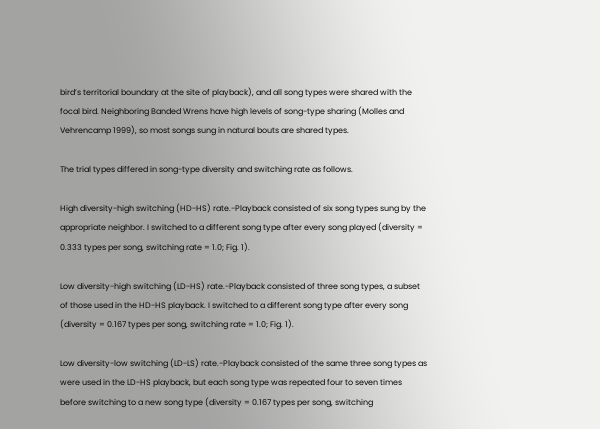bird’s territorial boundary at the site of playback), and all song types were shared with the focal bird. Neighboring Banded Wrens have high levels of song-type sharing (Molles and Vehrencamp 1999), so most songs sung in natural bouts are shared types.

The trial types differed in song-type diversity and switching rate as follows.

High diversity-high switching (HD-HS) rate.-Playback consisted of six song types sung by the appropriate neighbor. I switched to a different song type after every song played (diversity = 0.333 types per song, switching rate = 1.0; Fig. 1).

Low diversity-high switching (LD-HS) rate.-Playback consisted of three song types, a subset of those used in the HD-HS playback. I switched to a different song type after every song (diversity = 0.167 types per song, switching rate = 1.0; Fig. 1).

Low diversity-low switching (LD-LS) rate.-Playback consisted of the same three song types as were used in the LD-HS playback, but each song type was repeated four to seven times before switching to a new song type (diversity = 0.167 types per song, switching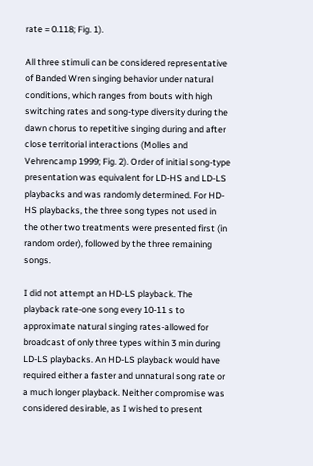rate = 0.118; Fig. 1).

All three stimuli can be considered representative of Banded Wren singing behavior under natural conditions, which ranges from bouts with high switching rates and song-type diversity during the dawn chorus to repetitive singing during and after close territorial interactions (Molles and Vehrencamp 1999; Fig. 2). Order of initial song-type presentation was equivalent for LD-HS and LD-LS playbacks and was randomly determined. For HD-HS playbacks, the three song types not used in the other two treatments were presented first (in random order), followed by the three remaining songs.

I did not attempt an HD-LS playback. The playback rate-one song every 10-11 s to approximate natural singing rates-allowed for broadcast of only three types within 3 min during LD-LS playbacks. An HD-LS playback would have required either a faster and unnatural song rate or a much longer playback. Neither compromise was considered desirable, as I wished to present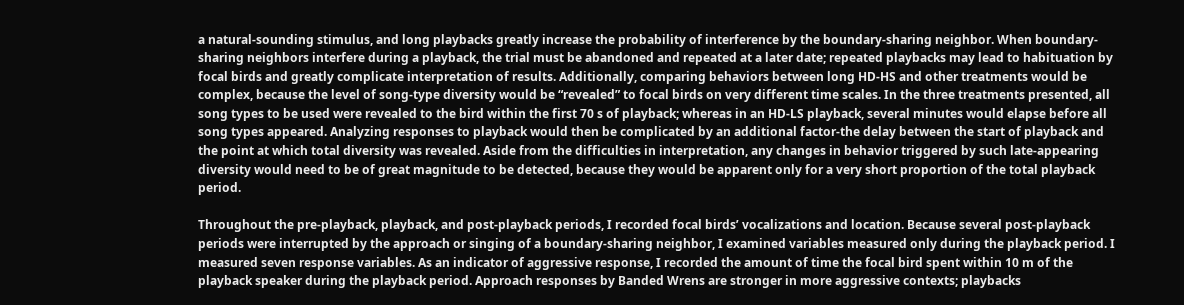a natural-sounding stimulus, and long playbacks greatly increase the probability of interference by the boundary-sharing neighbor. When boundary-sharing neighbors interfere during a playback, the trial must be abandoned and repeated at a later date; repeated playbacks may lead to habituation by focal birds and greatly complicate interpretation of results. Additionally, comparing behaviors between long HD-HS and other treatments would be complex, because the level of song-type diversity would be “revealed” to focal birds on very different time scales. In the three treatments presented, all song types to be used were revealed to the bird within the first 70 s of playback; whereas in an HD-LS playback, several minutes would elapse before all song types appeared. Analyzing responses to playback would then be complicated by an additional factor-the delay between the start of playback and the point at which total diversity was revealed. Aside from the difficulties in interpretation, any changes in behavior triggered by such late-appearing diversity would need to be of great magnitude to be detected, because they would be apparent only for a very short proportion of the total playback period.

Throughout the pre-playback, playback, and post-playback periods, I recorded focal birds’ vocalizations and location. Because several post-playback periods were interrupted by the approach or singing of a boundary-sharing neighbor, I examined variables measured only during the playback period. I measured seven response variables. As an indicator of aggressive response, I recorded the amount of time the focal bird spent within 10 m of the playback speaker during the playback period. Approach responses by Banded Wrens are stronger in more aggressive contexts; playbacks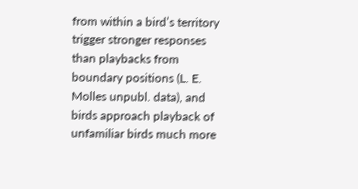from within a bird’s territory trigger stronger responses than playbacks from boundary positions (L. E. Molles unpubl. data), and birds approach playback of unfamiliar birds much more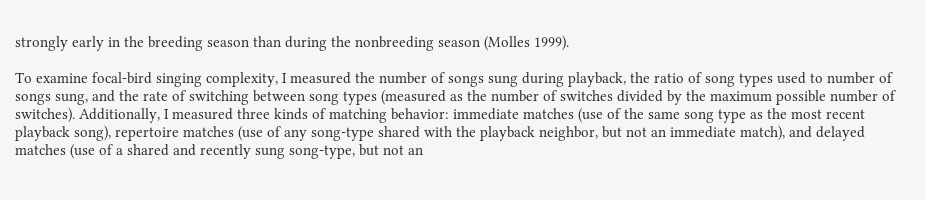strongly early in the breeding season than during the nonbreeding season (Molles 1999).

To examine focal-bird singing complexity, I measured the number of songs sung during playback, the ratio of song types used to number of songs sung, and the rate of switching between song types (measured as the number of switches divided by the maximum possible number of switches). Additionally, I measured three kinds of matching behavior: immediate matches (use of the same song type as the most recent playback song), repertoire matches (use of any song-type shared with the playback neighbor, but not an immediate match), and delayed matches (use of a shared and recently sung song-type, but not an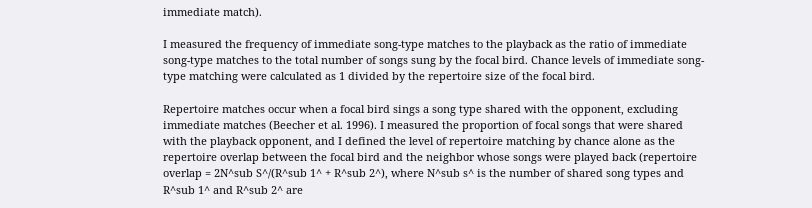immediate match).

I measured the frequency of immediate song-type matches to the playback as the ratio of immediate song-type matches to the total number of songs sung by the focal bird. Chance levels of immediate song-type matching were calculated as 1 divided by the repertoire size of the focal bird.

Repertoire matches occur when a focal bird sings a song type shared with the opponent, excluding immediate matches (Beecher et al. 1996). I measured the proportion of focal songs that were shared with the playback opponent, and I defined the level of repertoire matching by chance alone as the repertoire overlap between the focal bird and the neighbor whose songs were played back (repertoire overlap = 2N^sub S^/(R^sub 1^ + R^sub 2^), where N^sub s^ is the number of shared song types and R^sub 1^ and R^sub 2^ are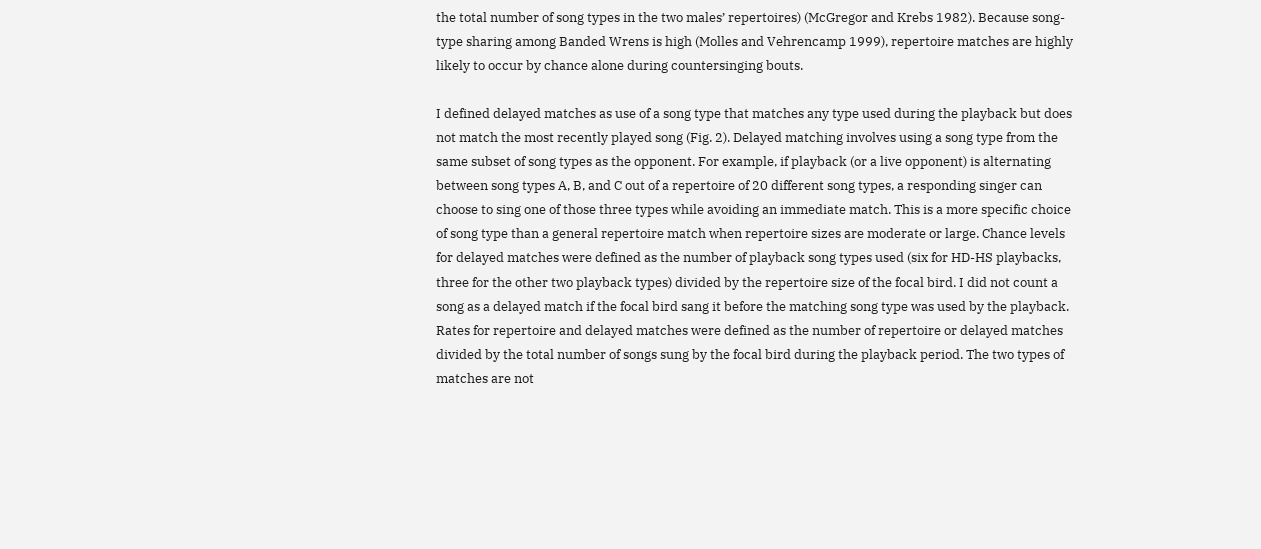the total number of song types in the two males’ repertoires) (McGregor and Krebs 1982). Because song-type sharing among Banded Wrens is high (Molles and Vehrencamp 1999), repertoire matches are highly likely to occur by chance alone during countersinging bouts.

I defined delayed matches as use of a song type that matches any type used during the playback but does not match the most recently played song (Fig. 2). Delayed matching involves using a song type from the same subset of song types as the opponent. For example, if playback (or a live opponent) is alternating between song types A, B, and C out of a repertoire of 20 different song types, a responding singer can choose to sing one of those three types while avoiding an immediate match. This is a more specific choice of song type than a general repertoire match when repertoire sizes are moderate or large. Chance levels for delayed matches were defined as the number of playback song types used (six for HD-HS playbacks, three for the other two playback types) divided by the repertoire size of the focal bird. I did not count a song as a delayed match if the focal bird sang it before the matching song type was used by the playback. Rates for repertoire and delayed matches were defined as the number of repertoire or delayed matches divided by the total number of songs sung by the focal bird during the playback period. The two types of matches are not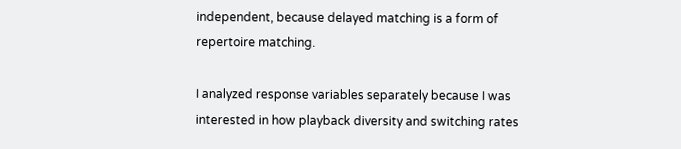independent, because delayed matching is a form of repertoire matching.

I analyzed response variables separately because I was interested in how playback diversity and switching rates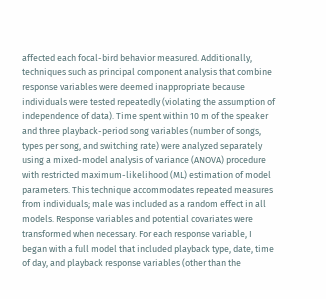affected each focal-bird behavior measured. Additionally, techniques such as principal component analysis that combine response variables were deemed inappropriate because individuals were tested repeatedly (violating the assumption of independence of data). Time spent within 10 m of the speaker and three playback-period song variables (number of songs, types per song, and switching rate) were analyzed separately using a mixed-model analysis of variance (ANOVA) procedure with restricted maximum-likelihood (ML) estimation of model parameters. This technique accommodates repeated measures from individuals; male was included as a random effect in all models. Response variables and potential covariates were transformed when necessary. For each response variable, I began with a full model that included playback type, date, time of day, and playback response variables (other than the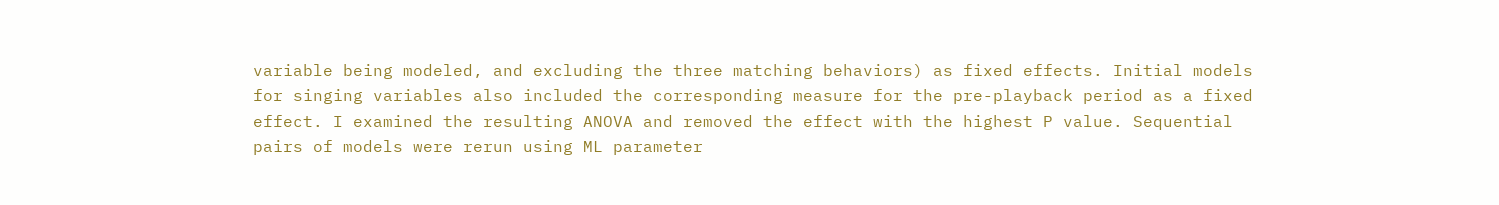variable being modeled, and excluding the three matching behaviors) as fixed effects. Initial models for singing variables also included the corresponding measure for the pre-playback period as a fixed effect. I examined the resulting ANOVA and removed the effect with the highest P value. Sequential pairs of models were rerun using ML parameter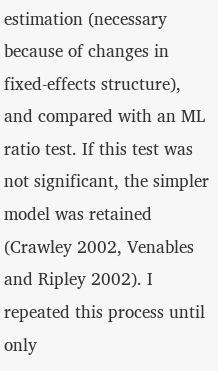estimation (necessary because of changes in fixed-effects structure), and compared with an ML ratio test. If this test was not significant, the simpler model was retained (Crawley 2002, Venables and Ripley 2002). I repeated this process until only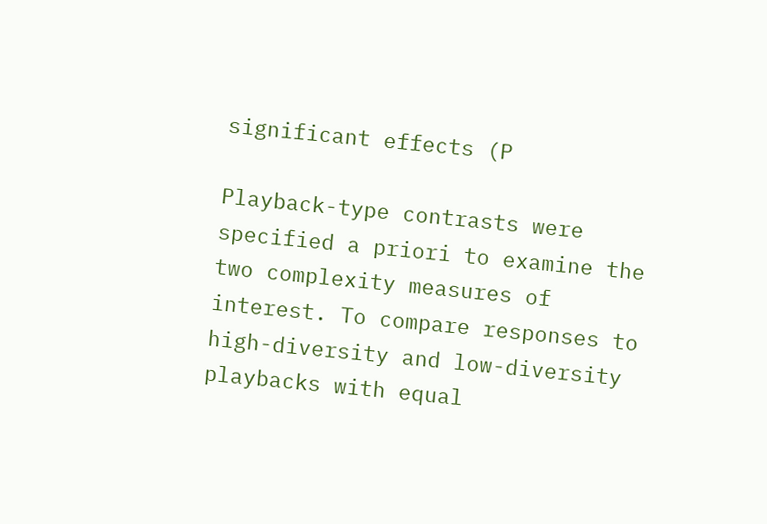significant effects (P

Playback-type contrasts were specified a priori to examine the two complexity measures of interest. To compare responses to high-diversity and low-diversity playbacks with equal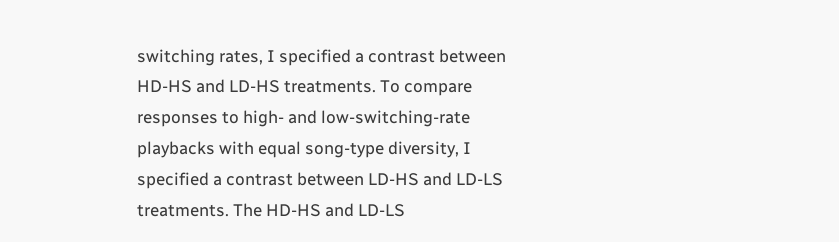switching rates, I specified a contrast between HD-HS and LD-HS treatments. To compare responses to high- and low-switching-rate playbacks with equal song-type diversity, I specified a contrast between LD-HS and LD-LS treatments. The HD-HS and LD-LS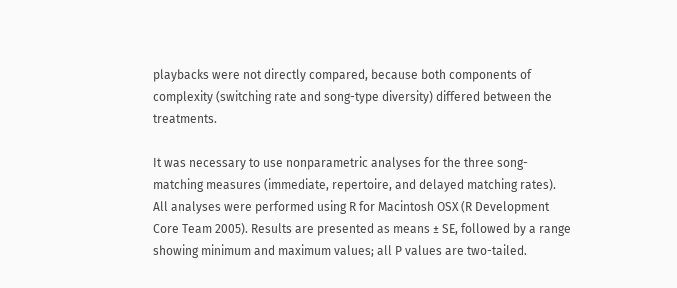playbacks were not directly compared, because both components of complexity (switching rate and song-type diversity) differed between the treatments.

It was necessary to use nonparametric analyses for the three song-matching measures (immediate, repertoire, and delayed matching rates). All analyses were performed using R for Macintosh OSX (R Development Core Team 2005). Results are presented as means ± SE, followed by a range showing minimum and maximum values; all P values are two-tailed.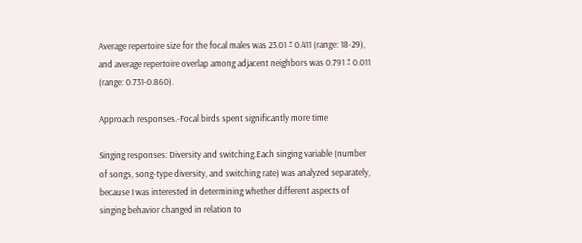Average repertoire size for the focal males was 23.01 ± 0.411 (range: 18-29), and average repertoire overlap among adjacent neighbors was 0.791 ± 0.011 (range: 0.731-0.860).

Approach responses.-Focal birds spent significantly more time

Singing responses: Diversity and switching.Each singing variable (number of songs, song-type diversity, and switching rate) was analyzed separately, because I was interested in determining whether different aspects of singing behavior changed in relation to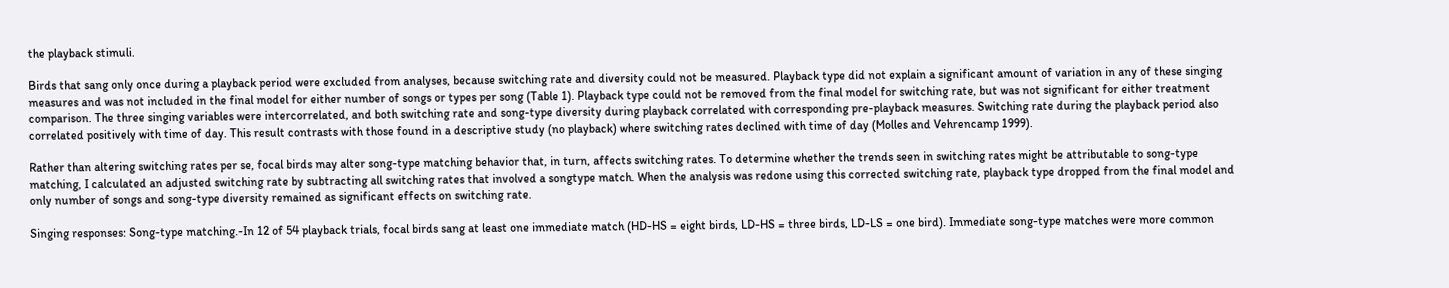the playback stimuli.

Birds that sang only once during a playback period were excluded from analyses, because switching rate and diversity could not be measured. Playback type did not explain a significant amount of variation in any of these singing measures and was not included in the final model for either number of songs or types per song (Table 1). Playback type could not be removed from the final model for switching rate, but was not significant for either treatment comparison. The three singing variables were intercorrelated, and both switching rate and song-type diversity during playback correlated with corresponding pre-playback measures. Switching rate during the playback period also correlated positively with time of day. This result contrasts with those found in a descriptive study (no playback) where switching rates declined with time of day (Molles and Vehrencamp 1999).

Rather than altering switching rates per se, focal birds may alter song-type matching behavior that, in turn, affects switching rates. To determine whether the trends seen in switching rates might be attributable to song-type matching, I calculated an adjusted switching rate by subtracting all switching rates that involved a songtype match. When the analysis was redone using this corrected switching rate, playback type dropped from the final model and only number of songs and song-type diversity remained as significant effects on switching rate.

Singing responses: Song-type matching.-In 12 of 54 playback trials, focal birds sang at least one immediate match (HD-HS = eight birds, LD-HS = three birds, LD-LS = one bird). Immediate song-type matches were more common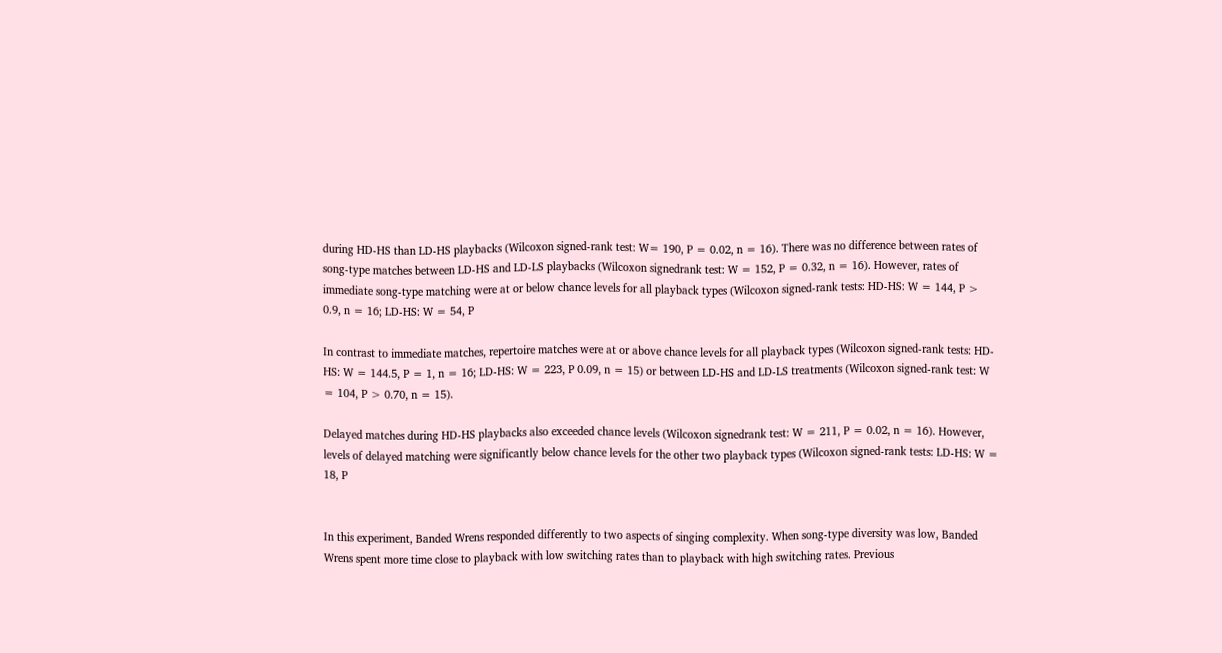during HD-HS than LD-HS playbacks (Wilcoxon signed-rank test: W= 190, P = 0.02, n = 16). There was no difference between rates of song-type matches between LD-HS and LD-LS playbacks (Wilcoxon signedrank test: W = 152, P = 0.32, n = 16). However, rates of immediate song-type matching were at or below chance levels for all playback types (Wilcoxon signed-rank tests: HD-HS: W = 144, P > 0.9, n = 16; LD-HS: W = 54, P

In contrast to immediate matches, repertoire matches were at or above chance levels for all playback types (Wilcoxon signed-rank tests: HD-HS: W = 144.5, P = 1, n = 16; LD-HS: W = 223, P 0.09, n = 15) or between LD-HS and LD-LS treatments (Wilcoxon signed-rank test: W = 104, P > 0.70, n = 15).

Delayed matches during HD-HS playbacks also exceeded chance levels (Wilcoxon signedrank test: W = 211, P = 0.02, n = 16). However, levels of delayed matching were significantly below chance levels for the other two playback types (Wilcoxon signed-rank tests: LD-HS: W = 18, P


In this experiment, Banded Wrens responded differently to two aspects of singing complexity. When song-type diversity was low, Banded Wrens spent more time close to playback with low switching rates than to playback with high switching rates. Previous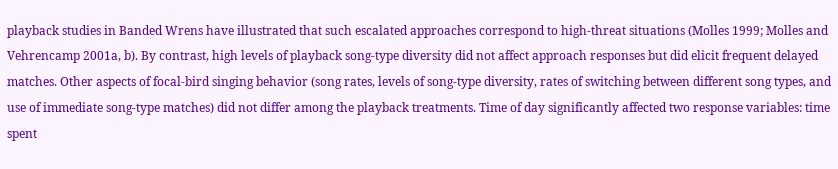playback studies in Banded Wrens have illustrated that such escalated approaches correspond to high-threat situations (Molles 1999; Molles and Vehrencamp 2001a, b). By contrast, high levels of playback song-type diversity did not affect approach responses but did elicit frequent delayed matches. Other aspects of focal-bird singing behavior (song rates, levels of song-type diversity, rates of switching between different song types, and use of immediate song-type matches) did not differ among the playback treatments. Time of day significantly affected two response variables: time spent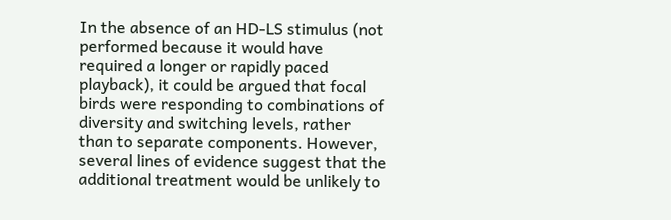In the absence of an HD-LS stimulus (not performed because it would have required a longer or rapidly paced playback), it could be argued that focal birds were responding to combinations of diversity and switching levels, rather than to separate components. However, several lines of evidence suggest that the additional treatment would be unlikely to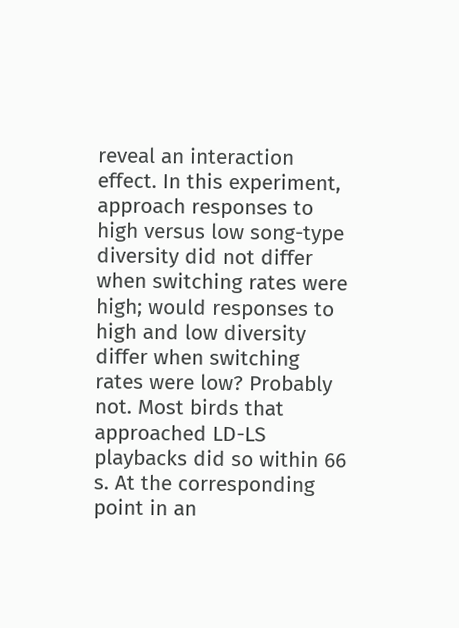reveal an interaction effect. In this experiment, approach responses to high versus low song-type diversity did not differ when switching rates were high; would responses to high and low diversity differ when switching rates were low? Probably not. Most birds that approached LD-LS playbacks did so within 66 s. At the corresponding point in an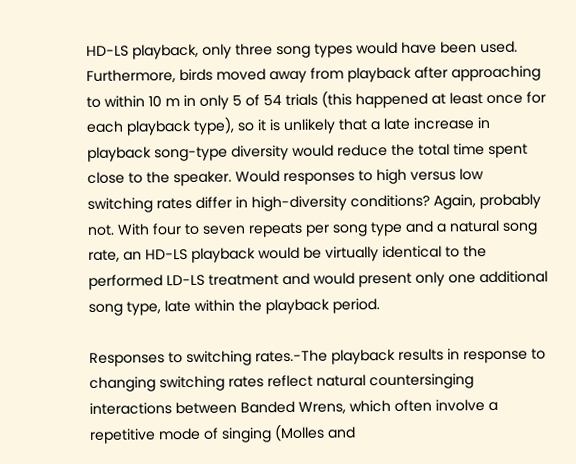HD-LS playback, only three song types would have been used. Furthermore, birds moved away from playback after approaching to within 10 m in only 5 of 54 trials (this happened at least once for each playback type), so it is unlikely that a late increase in playback song-type diversity would reduce the total time spent close to the speaker. Would responses to high versus low switching rates differ in high-diversity conditions? Again, probably not. With four to seven repeats per song type and a natural song rate, an HD-LS playback would be virtually identical to the performed LD-LS treatment and would present only one additional song type, late within the playback period.

Responses to switching rates.-The playback results in response to changing switching rates reflect natural countersinging interactions between Banded Wrens, which often involve a repetitive mode of singing (Molles and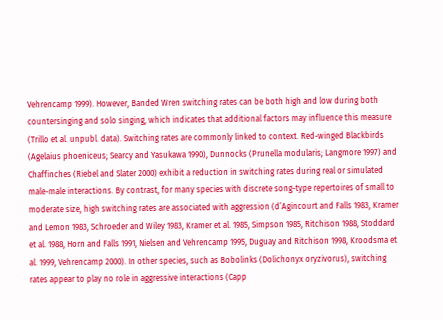Vehrencamp 1999). However, Banded Wren switching rates can be both high and low during both countersinging and solo singing, which indicates that additional factors may influence this measure (Trillo et al. unpubl. data). Switching rates are commonly linked to context. Red-winged Blackbirds (Agelaius phoeniceus; Searcy and Yasukawa 1990), Dunnocks (Prunella modularis; Langmore 1997) and Chaffinches (Riebel and Slater 2000) exhibit a reduction in switching rates during real or simulated male-male interactions. By contrast, for many species with discrete song-type repertoires of small to moderate size, high switching rates are associated with aggression (d’Agincourt and Falls 1983, Kramer and Lemon 1983, Schroeder and Wiley 1983, Kramer et al. 1985, Simpson 1985, Ritchison 1988, Stoddard et al. 1988, Horn and Falls 1991, Nielsen and Vehrencamp 1995, Duguay and Ritchison 1998, Kroodsma et al. 1999, Vehrencamp 2000). In other species, such as Bobolinks (Dolichonyx oryzivorus), switching rates appear to play no role in aggressive interactions (Capp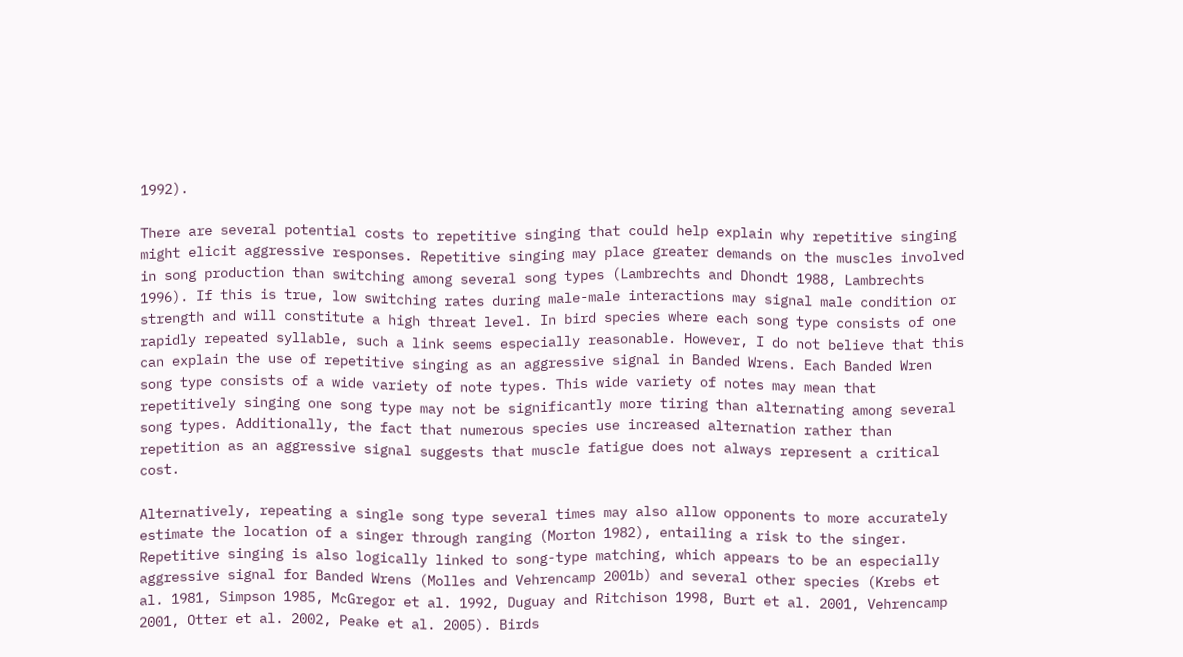1992).

There are several potential costs to repetitive singing that could help explain why repetitive singing might elicit aggressive responses. Repetitive singing may place greater demands on the muscles involved in song production than switching among several song types (Lambrechts and Dhondt 1988, Lambrechts 1996). If this is true, low switching rates during male-male interactions may signal male condition or strength and will constitute a high threat level. In bird species where each song type consists of one rapidly repeated syllable, such a link seems especially reasonable. However, I do not believe that this can explain the use of repetitive singing as an aggressive signal in Banded Wrens. Each Banded Wren song type consists of a wide variety of note types. This wide variety of notes may mean that repetitively singing one song type may not be significantly more tiring than alternating among several song types. Additionally, the fact that numerous species use increased alternation rather than repetition as an aggressive signal suggests that muscle fatigue does not always represent a critical cost.

Alternatively, repeating a single song type several times may also allow opponents to more accurately estimate the location of a singer through ranging (Morton 1982), entailing a risk to the singer. Repetitive singing is also logically linked to song-type matching, which appears to be an especially aggressive signal for Banded Wrens (Molles and Vehrencamp 2001b) and several other species (Krebs et al. 1981, Simpson 1985, McGregor et al. 1992, Duguay and Ritchison 1998, Burt et al. 2001, Vehrencamp 2001, Otter et al. 2002, Peake et al. 2005). Birds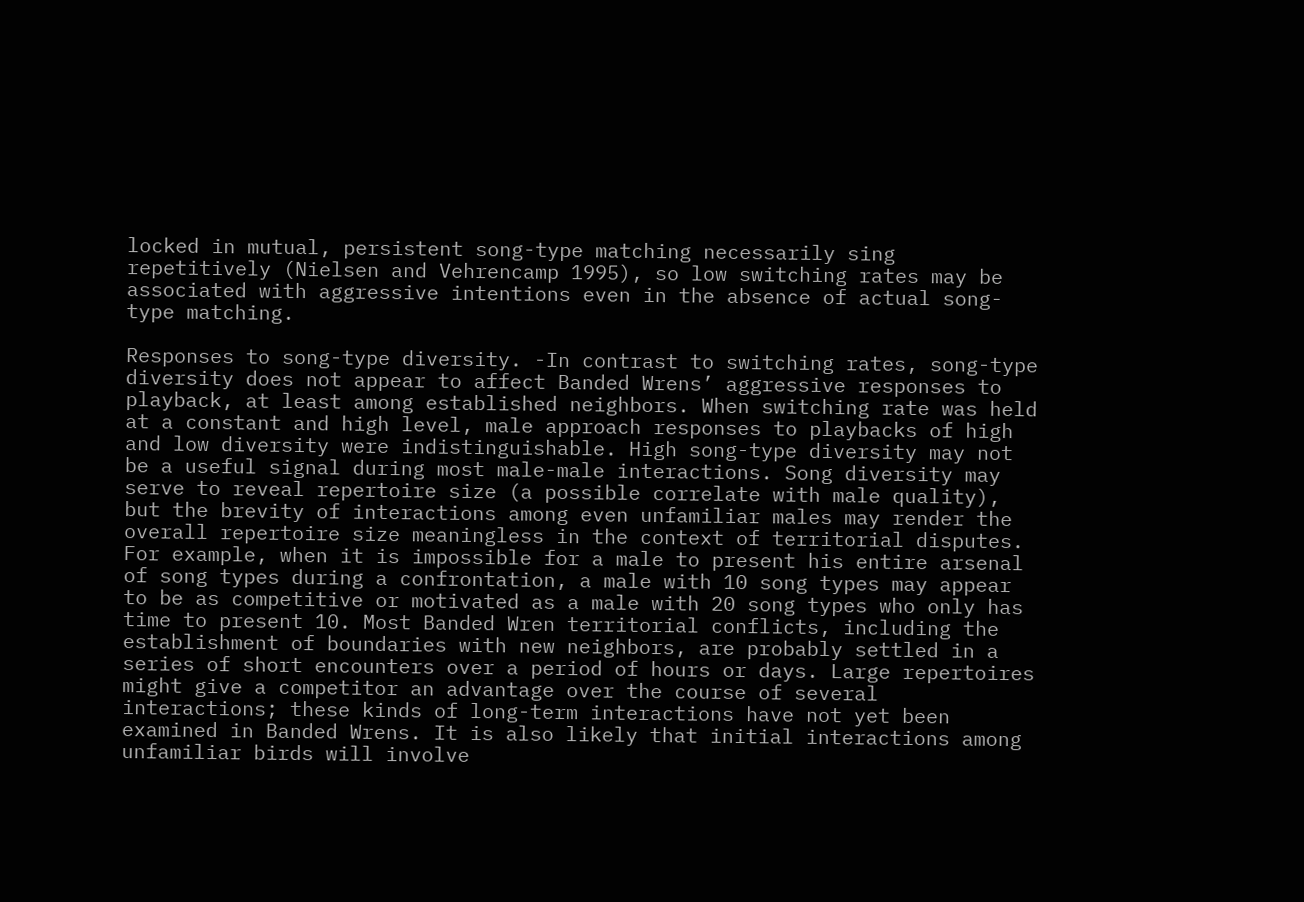locked in mutual, persistent song-type matching necessarily sing repetitively (Nielsen and Vehrencamp 1995), so low switching rates may be associated with aggressive intentions even in the absence of actual song-type matching.

Responses to song-type diversity. -In contrast to switching rates, song-type diversity does not appear to affect Banded Wrens’ aggressive responses to playback, at least among established neighbors. When switching rate was held at a constant and high level, male approach responses to playbacks of high and low diversity were indistinguishable. High song-type diversity may not be a useful signal during most male-male interactions. Song diversity may serve to reveal repertoire size (a possible correlate with male quality), but the brevity of interactions among even unfamiliar males may render the overall repertoire size meaningless in the context of territorial disputes. For example, when it is impossible for a male to present his entire arsenal of song types during a confrontation, a male with 10 song types may appear to be as competitive or motivated as a male with 20 song types who only has time to present 10. Most Banded Wren territorial conflicts, including the establishment of boundaries with new neighbors, are probably settled in a series of short encounters over a period of hours or days. Large repertoires might give a competitor an advantage over the course of several interactions; these kinds of long-term interactions have not yet been examined in Banded Wrens. It is also likely that initial interactions among unfamiliar birds will involve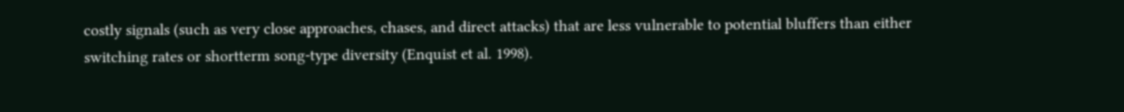costly signals (such as very close approaches, chases, and direct attacks) that are less vulnerable to potential bluffers than either switching rates or shortterm song-type diversity (Enquist et al. 1998).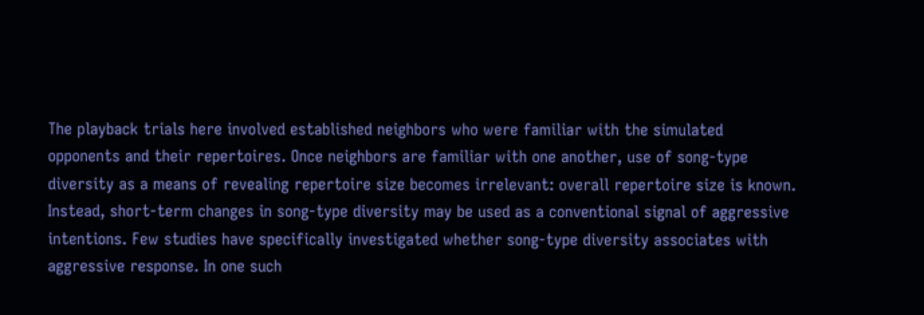The playback trials here involved established neighbors who were familiar with the simulated opponents and their repertoires. Once neighbors are familiar with one another, use of song-type diversity as a means of revealing repertoire size becomes irrelevant: overall repertoire size is known. Instead, short-term changes in song-type diversity may be used as a conventional signal of aggressive intentions. Few studies have specifically investigated whether song-type diversity associates with aggressive response. In one such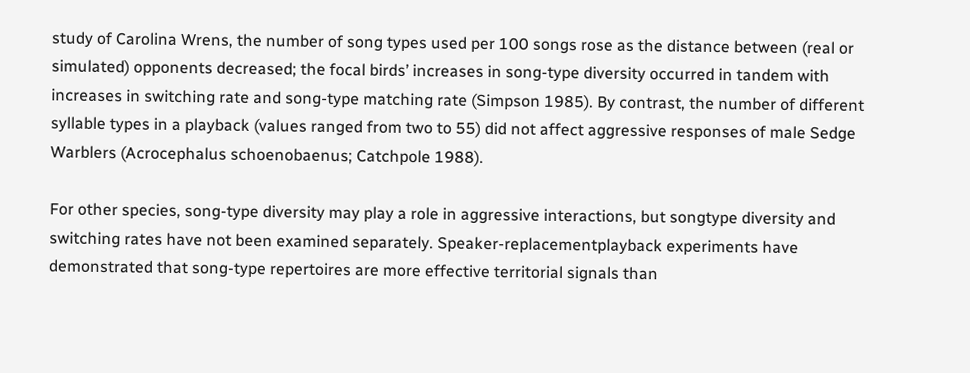study of Carolina Wrens, the number of song types used per 100 songs rose as the distance between (real or simulated) opponents decreased; the focal birds’ increases in song-type diversity occurred in tandem with increases in switching rate and song-type matching rate (Simpson 1985). By contrast, the number of different syllable types in a playback (values ranged from two to 55) did not affect aggressive responses of male Sedge Warblers (Acrocephalus schoenobaenus; Catchpole 1988).

For other species, song-type diversity may play a role in aggressive interactions, but songtype diversity and switching rates have not been examined separately. Speaker-replacementplayback experiments have demonstrated that song-type repertoires are more effective territorial signals than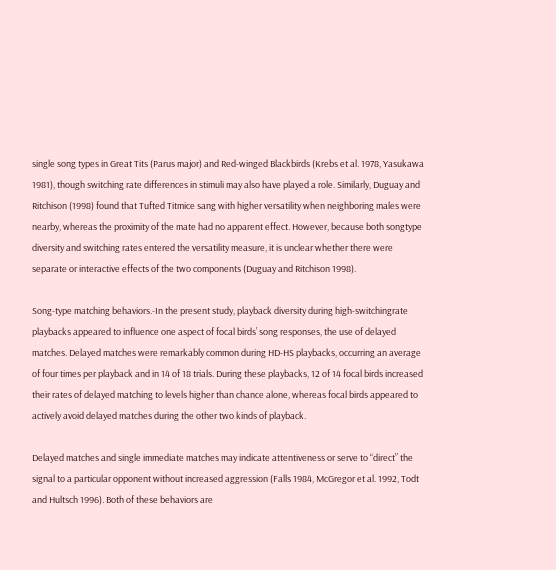single song types in Great Tits (Parus major) and Red-winged Blackbirds (Krebs et al. 1978, Yasukawa 1981), though switching rate differences in stimuli may also have played a role. Similarly, Duguay and Ritchison (1998) found that Tufted Titmice sang with higher versatility when neighboring males were nearby, whereas the proximity of the mate had no apparent effect. However, because both songtype diversity and switching rates entered the versatility measure, it is unclear whether there were separate or interactive effects of the two components (Duguay and Ritchison 1998).

Song-type matching behaviors.-In the present study, playback diversity during high-switchingrate playbacks appeared to influence one aspect of focal birds’ song responses, the use of delayed matches. Delayed matches were remarkably common during HD-HS playbacks, occurring an average of four times per playback and in 14 of 18 trials. During these playbacks, 12 of 14 focal birds increased their rates of delayed matching to levels higher than chance alone, whereas focal birds appeared to actively avoid delayed matches during the other two kinds of playback.

Delayed matches and single immediate matches may indicate attentiveness or serve to “direct” the signal to a particular opponent without increased aggression (Falls 1984, McGregor et al. 1992, Todt and Hultsch 1996). Both of these behaviors are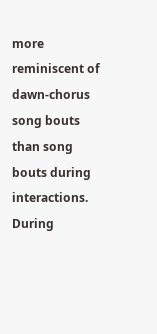more reminiscent of dawn-chorus song bouts than song bouts during interactions. During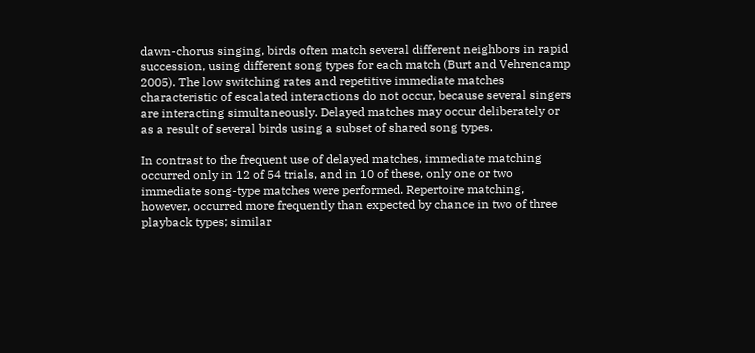dawn-chorus singing, birds often match several different neighbors in rapid succession, using different song types for each match (Burt and Vehrencamp 2005). The low switching rates and repetitive immediate matches characteristic of escalated interactions do not occur, because several singers are interacting simultaneously. Delayed matches may occur deliberately or as a result of several birds using a subset of shared song types.

In contrast to the frequent use of delayed matches, immediate matching occurred only in 12 of 54 trials, and in 10 of these, only one or two immediate song-type matches were performed. Repertoire matching, however, occurred more frequently than expected by chance in two of three playback types; similar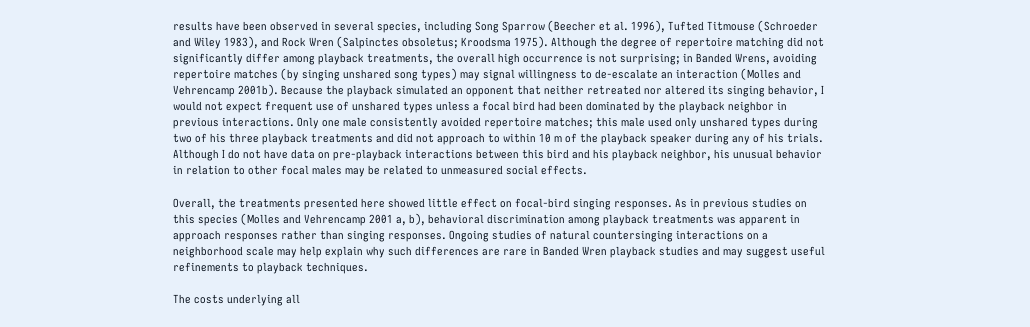results have been observed in several species, including Song Sparrow (Beecher et al. 1996), Tufted Titmouse (Schroeder and Wiley 1983), and Rock Wren (Salpinctes obsoletus; Kroodsma 1975). Although the degree of repertoire matching did not significantly differ among playback treatments, the overall high occurrence is not surprising; in Banded Wrens, avoiding repertoire matches (by singing unshared song types) may signal willingness to de-escalate an interaction (Molles and Vehrencamp 2001b). Because the playback simulated an opponent that neither retreated nor altered its singing behavior, I would not expect frequent use of unshared types unless a focal bird had been dominated by the playback neighbor in previous interactions. Only one male consistently avoided repertoire matches; this male used only unshared types during two of his three playback treatments and did not approach to within 10 m of the playback speaker during any of his trials. Although I do not have data on pre-playback interactions between this bird and his playback neighbor, his unusual behavior in relation to other focal males may be related to unmeasured social effects.

Overall, the treatments presented here showed little effect on focal-bird singing responses. As in previous studies on this species (Molles and Vehrencamp 2001 a, b), behavioral discrimination among playback treatments was apparent in approach responses rather than singing responses. Ongoing studies of natural countersinging interactions on a neighborhood scale may help explain why such differences are rare in Banded Wren playback studies and may suggest useful refinements to playback techniques.

The costs underlying all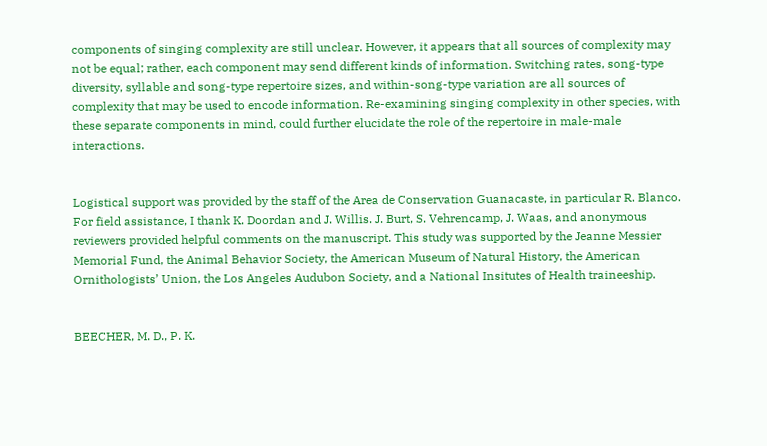components of singing complexity are still unclear. However, it appears that all sources of complexity may not be equal; rather, each component may send different kinds of information. Switching rates, song-type diversity, syllable and song-type repertoire sizes, and within-song-type variation are all sources of complexity that may be used to encode information. Re-examining singing complexity in other species, with these separate components in mind, could further elucidate the role of the repertoire in male-male interactions.


Logistical support was provided by the staff of the Area de Conservation Guanacaste, in particular R. Blanco. For field assistance, I thank K. Doordan and J. Willis. J. Burt, S. Vehrencamp, J. Waas, and anonymous reviewers provided helpful comments on the manuscript. This study was supported by the Jeanne Messier Memorial Fund, the Animal Behavior Society, the American Museum of Natural History, the American Ornithologists’ Union, the Los Angeles Audubon Society, and a National Insitutes of Health traineeship.


BEECHER, M. D., P. K.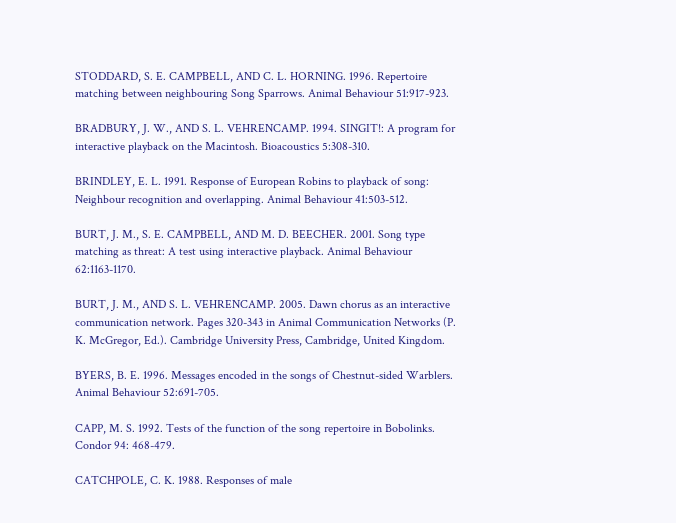STODDARD, S. E. CAMPBELL, AND C. L. HORNING. 1996. Repertoire matching between neighbouring Song Sparrows. Animal Behaviour 51:917-923.

BRADBURY, J. W., AND S. L. VEHRENCAMP. 1994. SINGIT!: A program for interactive playback on the Macintosh. Bioacoustics 5:308-310.

BRINDLEY, E. L. 1991. Response of European Robins to playback of song: Neighbour recognition and overlapping. Animal Behaviour 41:503-512.

BURT, J. M., S. E. CAMPBELL, AND M. D. BEECHER. 2001. Song type matching as threat: A test using interactive playback. Animal Behaviour 62:1163-1170.

BURT, J. M., AND S. L. VEHRENCAMP. 2005. Dawn chorus as an interactive communication network. Pages 320-343 in Animal Communication Networks (P. K. McGregor, Ed.). Cambridge University Press, Cambridge, United Kingdom.

BYERS, B. E. 1996. Messages encoded in the songs of Chestnut-sided Warblers. Animal Behaviour 52:691-705.

CAPP, M. S. 1992. Tests of the function of the song repertoire in Bobolinks. Condor 94: 468-479.

CATCHPOLE, C. K. 1988. Responses of male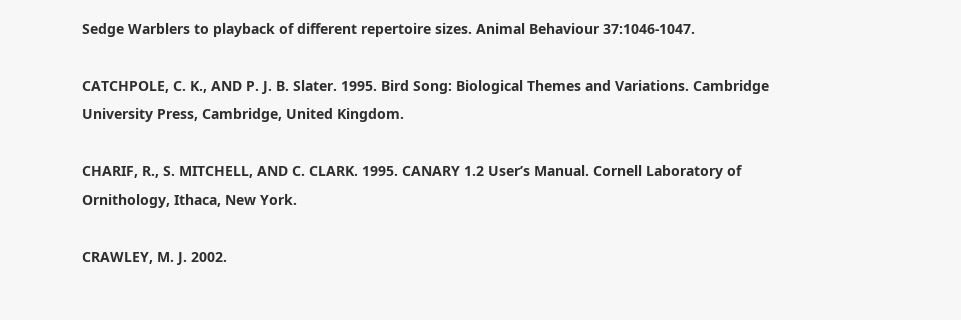Sedge Warblers to playback of different repertoire sizes. Animal Behaviour 37:1046-1047.

CATCHPOLE, C. K., AND P. J. B. Slater. 1995. Bird Song: Biological Themes and Variations. Cambridge University Press, Cambridge, United Kingdom.

CHARIF, R., S. MITCHELL, AND C. CLARK. 1995. CANARY 1.2 User’s Manual. Cornell Laboratory of Ornithology, Ithaca, New York.

CRAWLEY, M. J. 2002.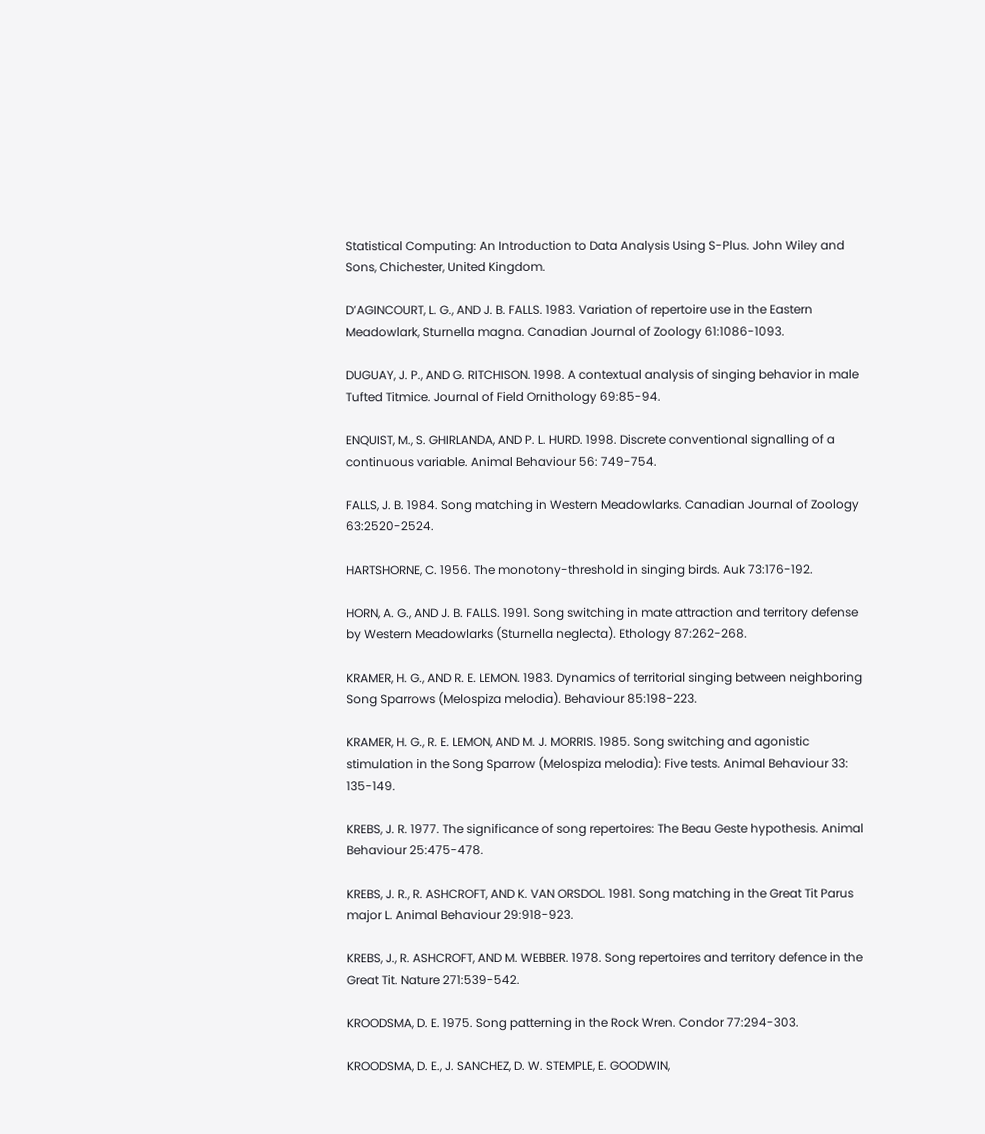Statistical Computing: An Introduction to Data Analysis Using S-Plus. John Wiley and Sons, Chichester, United Kingdom.

D’AGINCOURT, L. G., AND J. B. FALLS. 1983. Variation of repertoire use in the Eastern Meadowlark, Sturnella magna. Canadian Journal of Zoology 61:1086-1093.

DUGUAY, J. P., AND G. RITCHISON. 1998. A contextual analysis of singing behavior in male Tufted Titmice. Journal of Field Ornithology 69:85-94.

ENQUIST, M., S. GHIRLANDA, AND P. L. HURD. 1998. Discrete conventional signalling of a continuous variable. Animal Behaviour 56: 749-754.

FALLS, J. B. 1984. Song matching in Western Meadowlarks. Canadian Journal of Zoology 63:2520-2524.

HARTSHORNE, C. 1956. The monotony-threshold in singing birds. Auk 73:176-192.

HORN, A. G., AND J. B. FALLS. 1991. Song switching in mate attraction and territory defense by Western Meadowlarks (Sturnella neglecta). Ethology 87:262-268.

KRAMER, H. G., AND R. E. LEMON. 1983. Dynamics of territorial singing between neighboring Song Sparrows (Melospiza melodia). Behaviour 85:198-223.

KRAMER, H. G., R. E. LEMON, AND M. J. MORRIS. 1985. Song switching and agonistic stimulation in the Song Sparrow (Melospiza melodia): Five tests. Animal Behaviour 33: 135-149.

KREBS, J. R. 1977. The significance of song repertoires: The Beau Geste hypothesis. Animal Behaviour 25:475-478.

KREBS, J. R., R. ASHCROFT, AND K. VAN ORSDOL. 1981. Song matching in the Great Tit Parus major L. Animal Behaviour 29:918-923.

KREBS, J., R. ASHCROFT, AND M. WEBBER. 1978. Song repertoires and territory defence in the Great Tit. Nature 271:539-542.

KROODSMA, D. E. 1975. Song patterning in the Rock Wren. Condor 77:294-303.

KROODSMA, D. E., J. SANCHEZ, D. W. STEMPLE, E. GOODWIN,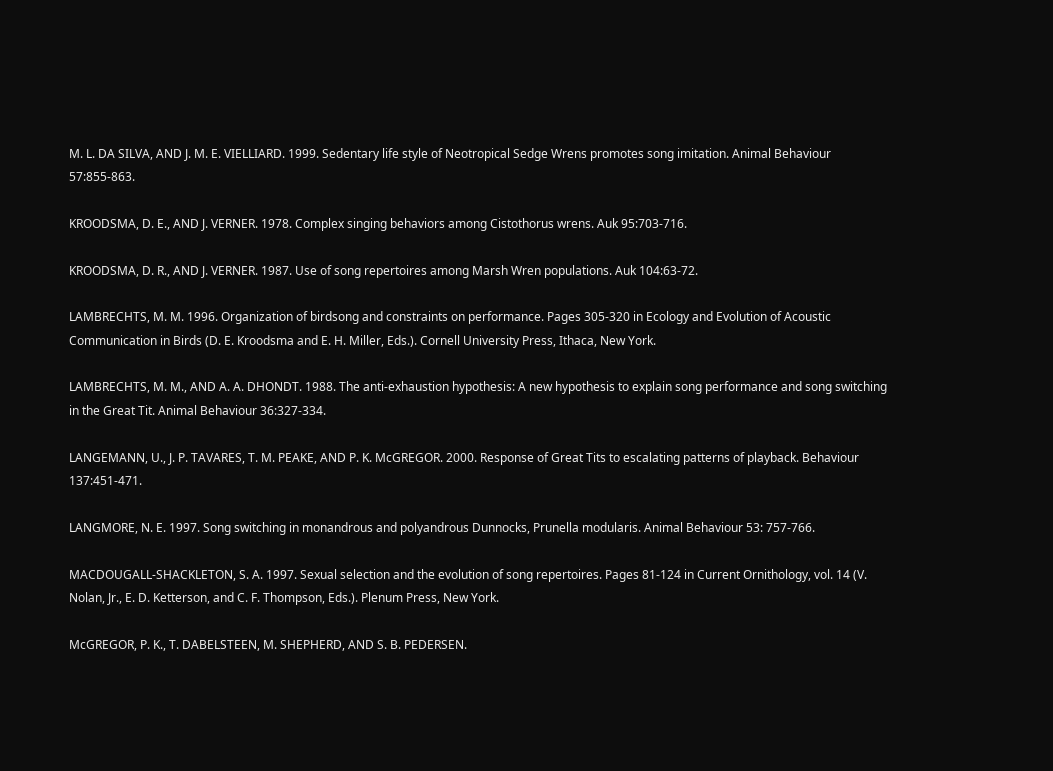M. L. DA SILVA, AND J. M. E. VIELLIARD. 1999. Sedentary life style of Neotropical Sedge Wrens promotes song imitation. Animal Behaviour 57:855-863.

KROODSMA, D. E., AND J. VERNER. 1978. Complex singing behaviors among Cistothorus wrens. Auk 95:703-716.

KROODSMA, D. R., AND J. VERNER. 1987. Use of song repertoires among Marsh Wren populations. Auk 104:63-72.

LAMBRECHTS, M. M. 1996. Organization of birdsong and constraints on performance. Pages 305-320 in Ecology and Evolution of Acoustic Communication in Birds (D. E. Kroodsma and E. H. Miller, Eds.). Cornell University Press, Ithaca, New York.

LAMBRECHTS, M. M., AND A. A. DHONDT. 1988. The anti-exhaustion hypothesis: A new hypothesis to explain song performance and song switching in the Great Tit. Animal Behaviour 36:327-334.

LANGEMANN, U., J. P. TAVARES, T. M. PEAKE, AND P. K. McGREGOR. 2000. Response of Great Tits to escalating patterns of playback. Behaviour 137:451-471.

LANGMORE, N. E. 1997. Song switching in monandrous and polyandrous Dunnocks, Prunella modularis. Animal Behaviour 53: 757-766.

MACDOUGALL-SHACKLETON, S. A. 1997. Sexual selection and the evolution of song repertoires. Pages 81-124 in Current Ornithology, vol. 14 (V. Nolan, Jr., E. D. Ketterson, and C. F. Thompson, Eds.). Plenum Press, New York.

McGREGOR, P. K., T. DABELSTEEN, M. SHEPHERD, AND S. B. PEDERSEN.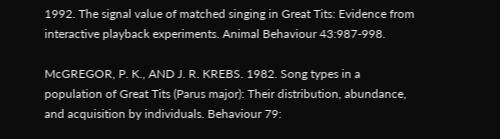1992. The signal value of matched singing in Great Tits: Evidence from interactive playback experiments. Animal Behaviour 43:987-998.

McGREGOR, P. K., AND J. R. KREBS. 1982. Song types in a population of Great Tits (Parus major): Their distribution, abundance, and acquisition by individuals. Behaviour 79: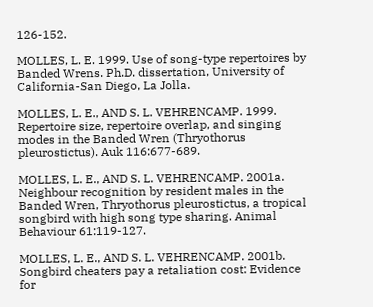126-152.

MOLLES, L. E. 1999. Use of song-type repertoires by Banded Wrens. Ph.D. dissertation, University of California-San Diego, La Jolla.

MOLLES, L. E., AND S. L. VEHRENCAMP. 1999. Repertoire size, repertoire overlap, and singing modes in the Banded Wren (Thryothorus pleurostictus). Auk 116:677-689.

MOLLES, L. E., AND S. L. VEHRENCAMP. 2001a. Neighbour recognition by resident males in the Banded Wren, Thryothorus pleurostictus, a tropical songbird with high song type sharing. Animal Behaviour 61:119-127.

MOLLES, L. E., AND S. L. VEHRENCAMP. 2001b. Songbird cheaters pay a retaliation cost: Evidence for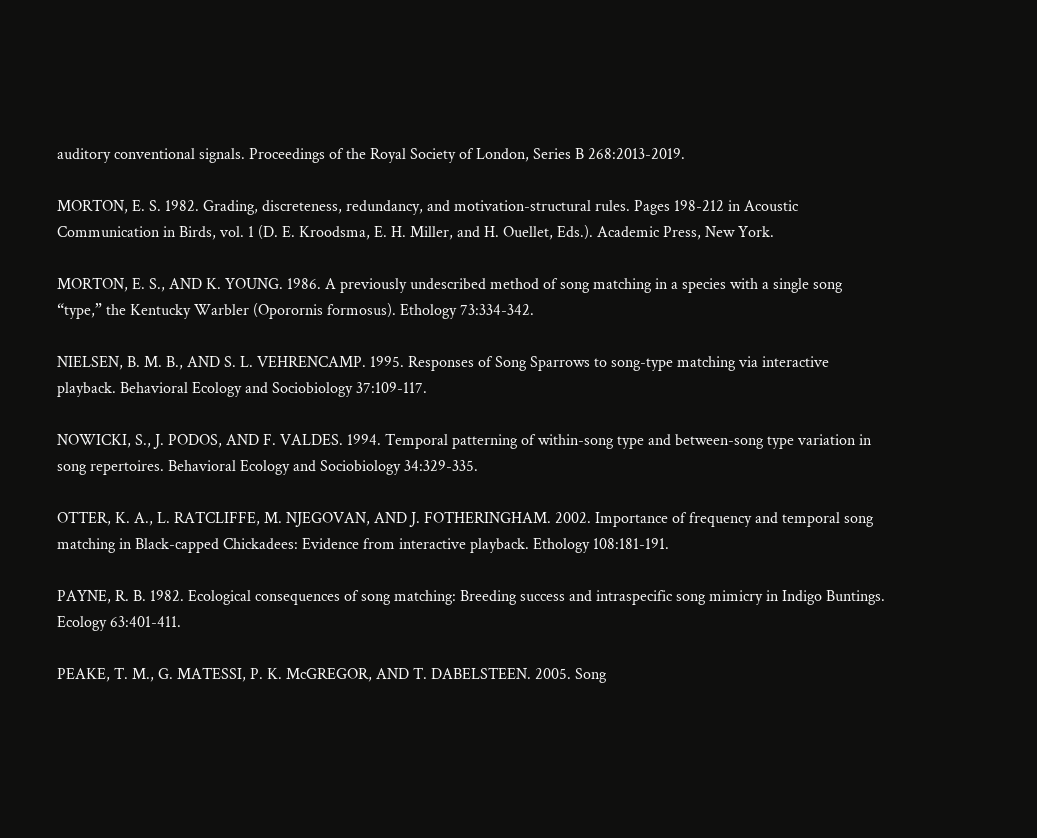auditory conventional signals. Proceedings of the Royal Society of London, Series B 268:2013-2019.

MORTON, E. S. 1982. Grading, discreteness, redundancy, and motivation-structural rules. Pages 198-212 in Acoustic Communication in Birds, vol. 1 (D. E. Kroodsma, E. H. Miller, and H. Ouellet, Eds.). Academic Press, New York.

MORTON, E. S., AND K. YOUNG. 1986. A previously undescribed method of song matching in a species with a single song “type,” the Kentucky Warbler (Oporornis formosus). Ethology 73:334-342.

NIELSEN, B. M. B., AND S. L. VEHRENCAMP. 1995. Responses of Song Sparrows to song-type matching via interactive playback. Behavioral Ecology and Sociobiology 37:109-117.

NOWICKI, S., J. PODOS, AND F. VALDES. 1994. Temporal patterning of within-song type and between-song type variation in song repertoires. Behavioral Ecology and Sociobiology 34:329-335.

OTTER, K. A., L. RATCLIFFE, M. NJEGOVAN, AND J. FOTHERINGHAM. 2002. Importance of frequency and temporal song matching in Black-capped Chickadees: Evidence from interactive playback. Ethology 108:181-191.

PAYNE, R. B. 1982. Ecological consequences of song matching: Breeding success and intraspecific song mimicry in Indigo Buntings. Ecology 63:401-411.

PEAKE, T. M., G. MATESSI, P. K. McGREGOR, AND T. DABELSTEEN. 2005. Song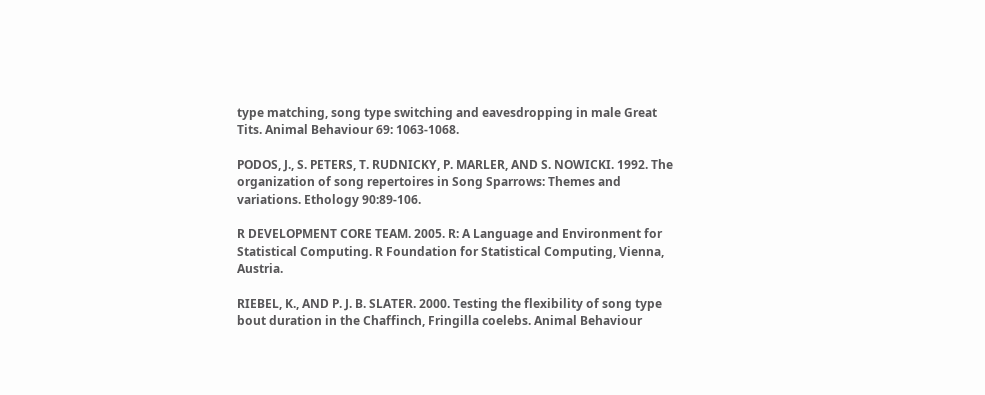type matching, song type switching and eavesdropping in male Great Tits. Animal Behaviour 69: 1063-1068.

PODOS, J., S. PETERS, T. RUDNICKY, P. MARLER, AND S. NOWICKI. 1992. The organization of song repertoires in Song Sparrows: Themes and variations. Ethology 90:89-106.

R DEVELOPMENT CORE TEAM. 2005. R: A Language and Environment for Statistical Computing. R Foundation for Statistical Computing, Vienna, Austria.

RIEBEL, K., AND P. J. B. SLATER. 2000. Testing the flexibility of song type bout duration in the Chaffinch, Fringilla coelebs. Animal Behaviour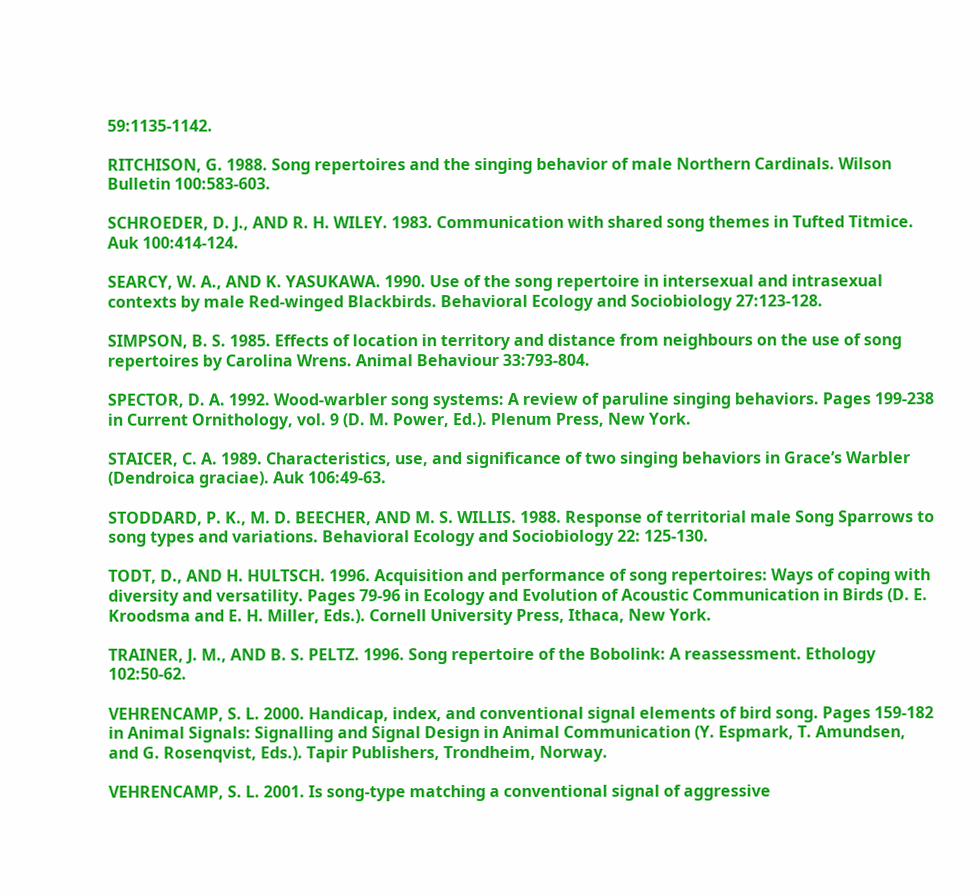59:1135-1142.

RITCHISON, G. 1988. Song repertoires and the singing behavior of male Northern Cardinals. Wilson Bulletin 100:583-603.

SCHROEDER, D. J., AND R. H. WILEY. 1983. Communication with shared song themes in Tufted Titmice. Auk 100:414-124.

SEARCY, W. A., AND K. YASUKAWA. 1990. Use of the song repertoire in intersexual and intrasexual contexts by male Red-winged Blackbirds. Behavioral Ecology and Sociobiology 27:123-128.

SIMPSON, B. S. 1985. Effects of location in territory and distance from neighbours on the use of song repertoires by Carolina Wrens. Animal Behaviour 33:793-804.

SPECTOR, D. A. 1992. Wood-warbler song systems: A review of paruline singing behaviors. Pages 199-238 in Current Ornithology, vol. 9 (D. M. Power, Ed.). Plenum Press, New York.

STAICER, C. A. 1989. Characteristics, use, and significance of two singing behaviors in Grace’s Warbler (Dendroica graciae). Auk 106:49-63.

STODDARD, P. K., M. D. BEECHER, AND M. S. WILLIS. 1988. Response of territorial male Song Sparrows to song types and variations. Behavioral Ecology and Sociobiology 22: 125-130.

TODT, D., AND H. HULTSCH. 1996. Acquisition and performance of song repertoires: Ways of coping with diversity and versatility. Pages 79-96 in Ecology and Evolution of Acoustic Communication in Birds (D. E. Kroodsma and E. H. Miller, Eds.). Cornell University Press, Ithaca, New York.

TRAINER, J. M., AND B. S. PELTZ. 1996. Song repertoire of the Bobolink: A reassessment. Ethology 102:50-62.

VEHRENCAMP, S. L. 2000. Handicap, index, and conventional signal elements of bird song. Pages 159-182 in Animal Signals: Signalling and Signal Design in Animal Communication (Y. Espmark, T. Amundsen, and G. Rosenqvist, Eds.). Tapir Publishers, Trondheim, Norway.

VEHRENCAMP, S. L. 2001. Is song-type matching a conventional signal of aggressive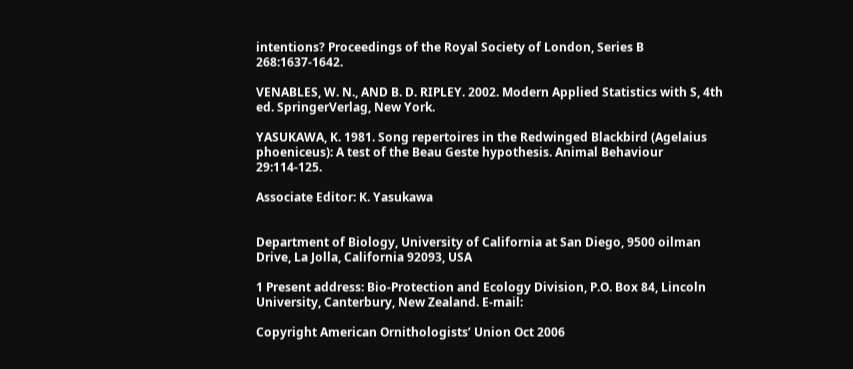intentions? Proceedings of the Royal Society of London, Series B 268:1637-1642.

VENABLES, W. N., AND B. D. RIPLEY. 2002. Modern Applied Statistics with S, 4th ed. SpringerVerlag, New York.

YASUKAWA, K. 1981. Song repertoires in the Redwinged Blackbird (Agelaius phoeniceus): A test of the Beau Geste hypothesis. Animal Behaviour 29:114-125.

Associate Editor: K. Yasukawa


Department of Biology, University of California at San Diego, 9500 oilman Drive, La Jolla, California 92093, USA

1 Present address: Bio-Protection and Ecology Division, P.O. Box 84, Lincoln University, Canterbury, New Zealand. E-mail:

Copyright American Ornithologists’ Union Oct 2006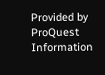Provided by ProQuest Information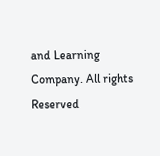and Learning Company. All rights Reserved